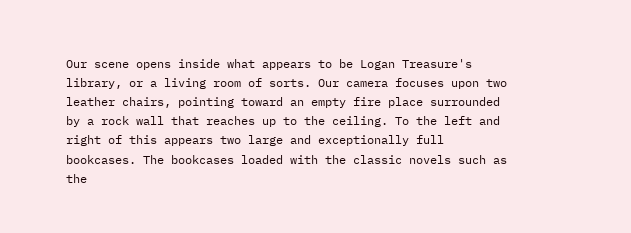Our scene opens inside what appears to be Logan Treasure's library, or a living room of sorts. Our camera focuses upon two leather chairs, pointing toward an empty fire place surrounded by a rock wall that reaches up to the ceiling. To the left and right of this appears two large and exceptionally full bookcases. The bookcases loaded with the classic novels such as the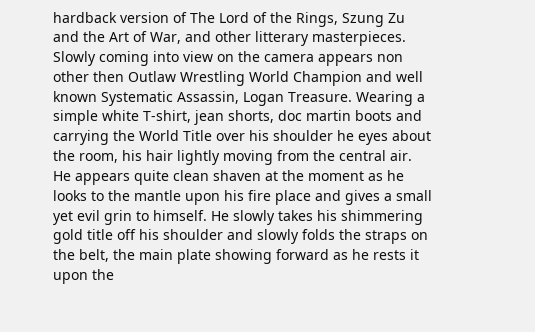hardback version of The Lord of the Rings, Szung Zu and the Art of War, and other litterary masterpieces. Slowly coming into view on the camera appears non other then Outlaw Wrestling World Champion and well known Systematic Assassin, Logan Treasure. Wearing a simple white T-shirt, jean shorts, doc martin boots and carrying the World Title over his shoulder he eyes about the room, his hair lightly moving from the central air. He appears quite clean shaven at the moment as he looks to the mantle upon his fire place and gives a small yet evil grin to himself. He slowly takes his shimmering gold title off his shoulder and slowly folds the straps on the belt, the main plate showing forward as he rests it upon the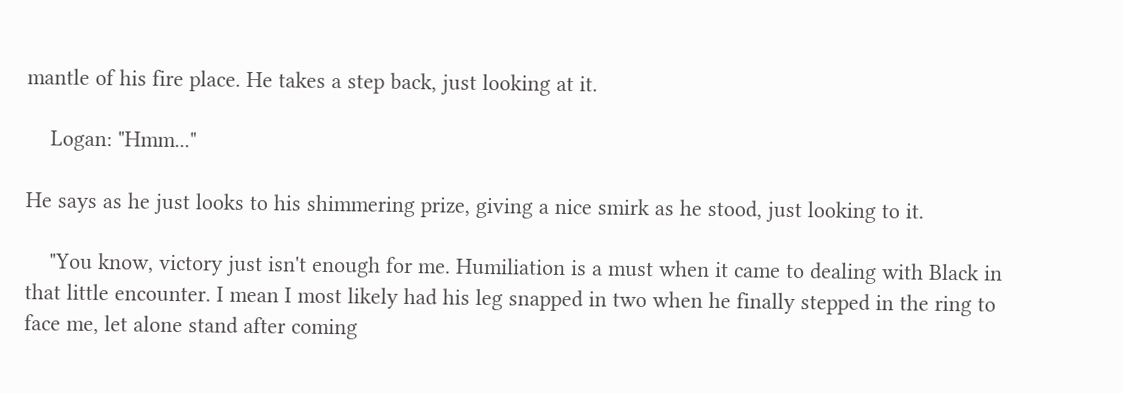mantle of his fire place. He takes a step back, just looking at it.

    Logan: "Hmm..."

He says as he just looks to his shimmering prize, giving a nice smirk as he stood, just looking to it.

    "You know, victory just isn't enough for me. Humiliation is a must when it came to dealing with Black in that little encounter. I mean I most likely had his leg snapped in two when he finally stepped in the ring to face me, let alone stand after coming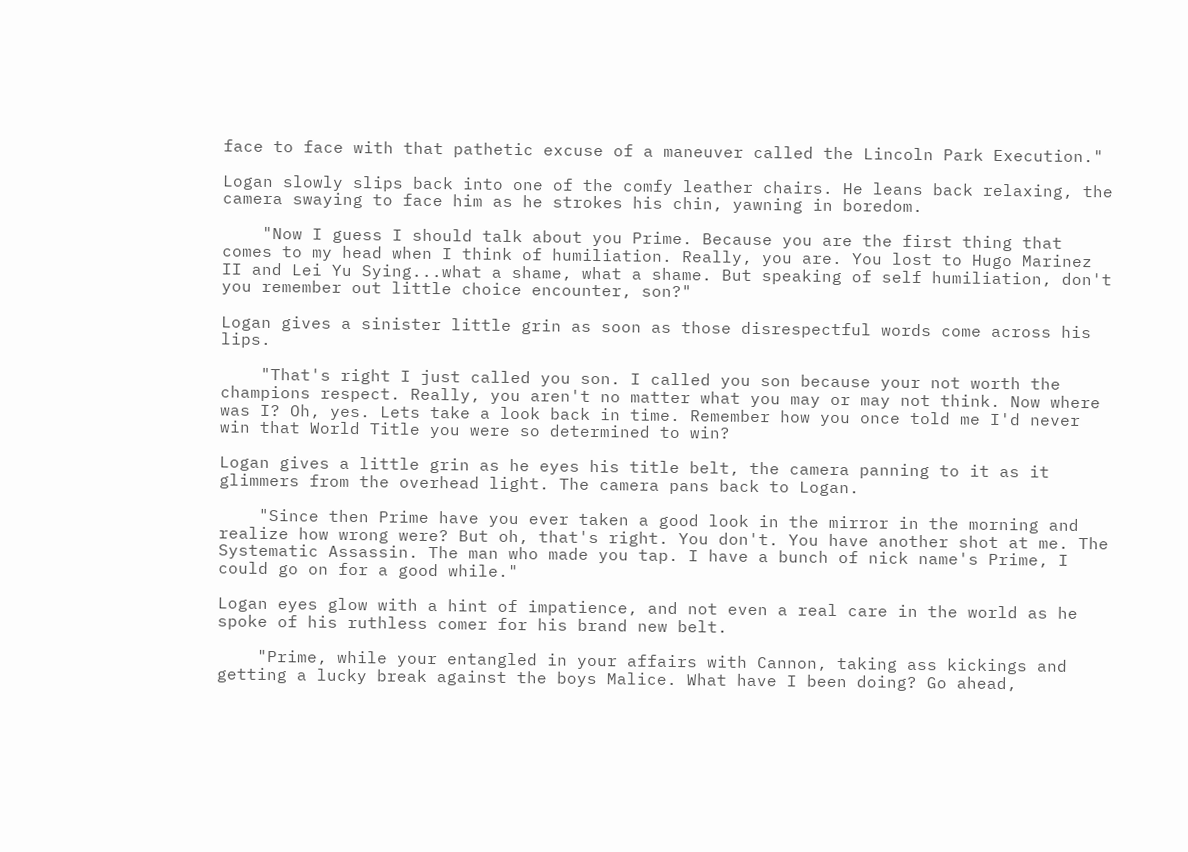face to face with that pathetic excuse of a maneuver called the Lincoln Park Execution."

Logan slowly slips back into one of the comfy leather chairs. He leans back relaxing, the camera swaying to face him as he strokes his chin, yawning in boredom.

    "Now I guess I should talk about you Prime. Because you are the first thing that comes to my head when I think of humiliation. Really, you are. You lost to Hugo Marinez II and Lei Yu Sying...what a shame, what a shame. But speaking of self humiliation, don't you remember out little choice encounter, son?"

Logan gives a sinister little grin as soon as those disrespectful words come across his lips.

    "That's right I just called you son. I called you son because your not worth the champions respect. Really, you aren't no matter what you may or may not think. Now where was I? Oh, yes. Lets take a look back in time. Remember how you once told me I'd never win that World Title you were so determined to win?

Logan gives a little grin as he eyes his title belt, the camera panning to it as it glimmers from the overhead light. The camera pans back to Logan.

    "Since then Prime have you ever taken a good look in the mirror in the morning and realize how wrong were? But oh, that's right. You don't. You have another shot at me. The Systematic Assassin. The man who made you tap. I have a bunch of nick name's Prime, I could go on for a good while."

Logan eyes glow with a hint of impatience, and not even a real care in the world as he spoke of his ruthless comer for his brand new belt.

    "Prime, while your entangled in your affairs with Cannon, taking ass kickings and getting a lucky break against the boys Malice. What have I been doing? Go ahead,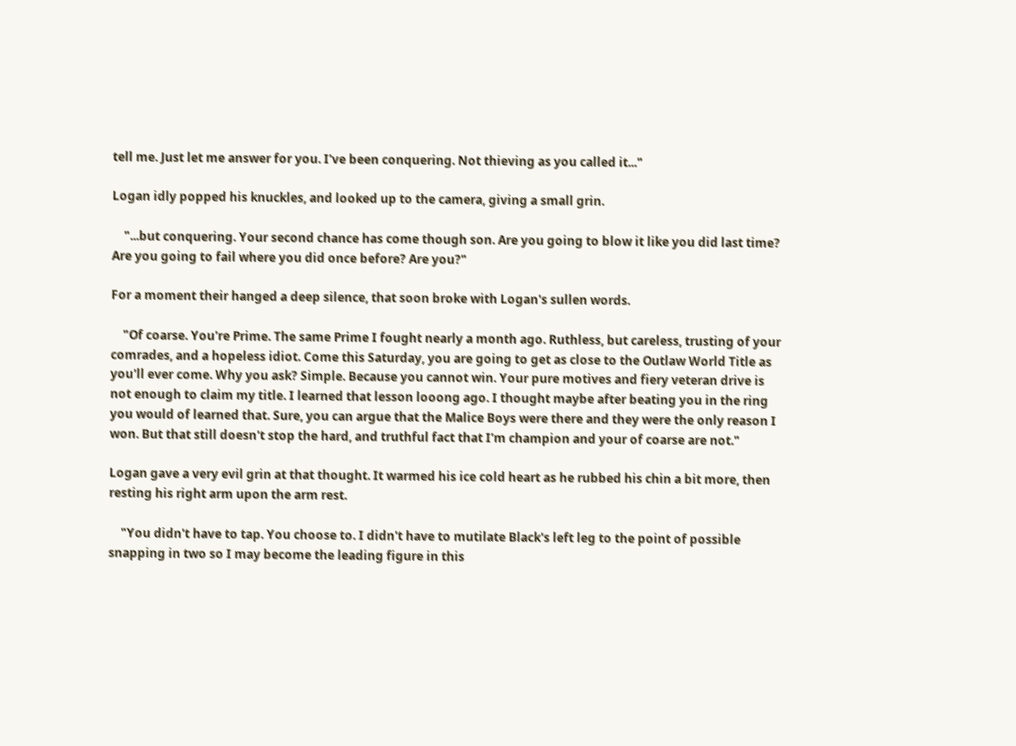tell me. Just let me answer for you. I've been conquering. Not thieving as you called it..."

Logan idly popped his knuckles, and looked up to the camera, giving a small grin.

    "...but conquering. Your second chance has come though son. Are you going to blow it like you did last time? Are you going to fail where you did once before? Are you?"

For a moment their hanged a deep silence, that soon broke with Logan's sullen words.

    "Of coarse. You're Prime. The same Prime I fought nearly a month ago. Ruthless, but careless, trusting of your comrades, and a hopeless idiot. Come this Saturday, you are going to get as close to the Outlaw World Title as you'll ever come. Why you ask? Simple. Because you cannot win. Your pure motives and fiery veteran drive is not enough to claim my title. I learned that lesson looong ago. I thought maybe after beating you in the ring you would of learned that. Sure, you can argue that the Malice Boys were there and they were the only reason I won. But that still doesn't stop the hard, and truthful fact that I'm champion and your of coarse are not."

Logan gave a very evil grin at that thought. It warmed his ice cold heart as he rubbed his chin a bit more, then resting his right arm upon the arm rest.

    "You didn't have to tap. You choose to. I didn't have to mutilate Black's left leg to the point of possible snapping in two so I may become the leading figure in this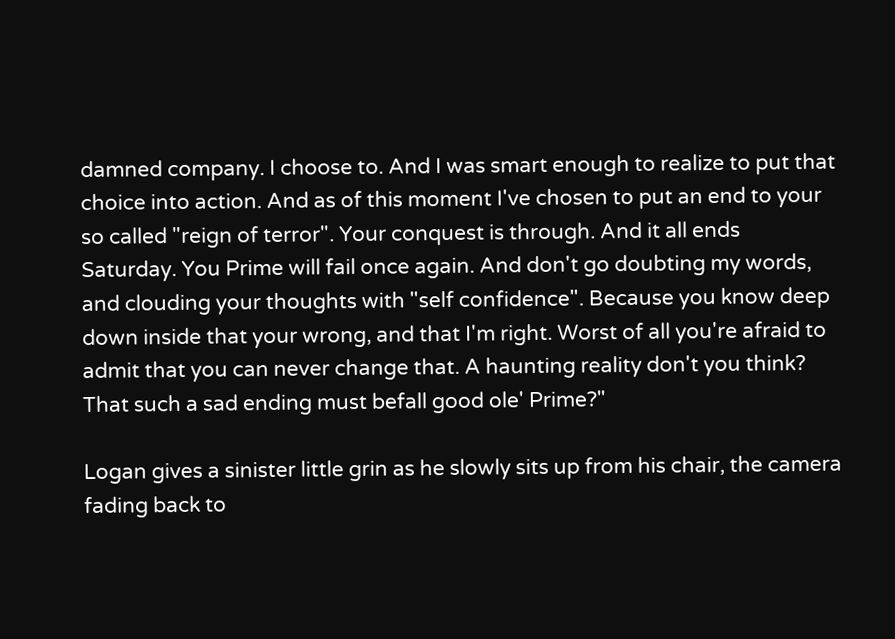damned company. I choose to. And I was smart enough to realize to put that choice into action. And as of this moment I've chosen to put an end to your so called "reign of terror". Your conquest is through. And it all ends Saturday. You Prime will fail once again. And don't go doubting my words, and clouding your thoughts with "self confidence". Because you know deep down inside that your wrong, and that I'm right. Worst of all you're afraid to admit that you can never change that. A haunting reality don't you think? That such a sad ending must befall good ole' Prime?"

Logan gives a sinister little grin as he slowly sits up from his chair, the camera fading back to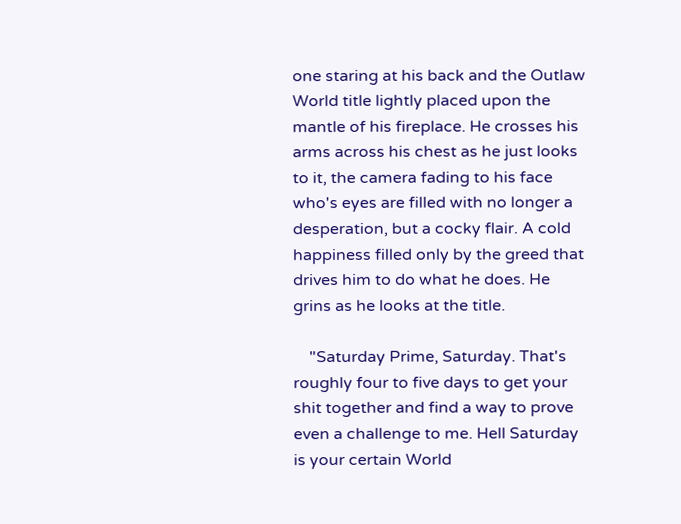one staring at his back and the Outlaw World title lightly placed upon the mantle of his fireplace. He crosses his arms across his chest as he just looks to it, the camera fading to his face who's eyes are filled with no longer a desperation, but a cocky flair. A cold happiness filled only by the greed that drives him to do what he does. He grins as he looks at the title.

    "Saturday Prime, Saturday. That's roughly four to five days to get your shit together and find a way to prove even a challenge to me. Hell Saturday is your certain World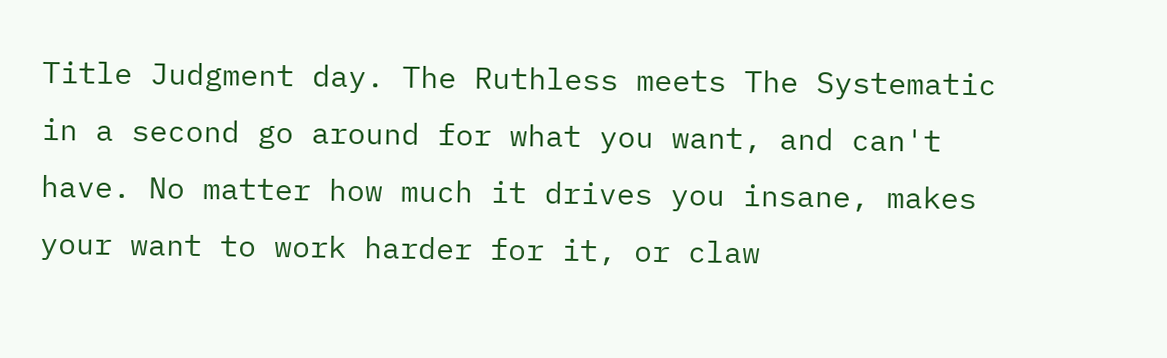Title Judgment day. The Ruthless meets The Systematic in a second go around for what you want, and can't have. No matter how much it drives you insane, makes your want to work harder for it, or claw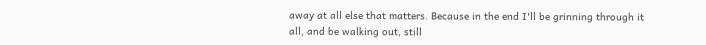away at all else that matters. Because in the end I'll be grinning through it all, and be walking out, still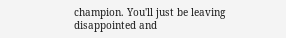champion. You'll just be leaving disappointed and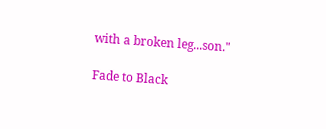with a broken leg...son."

Fade to Black